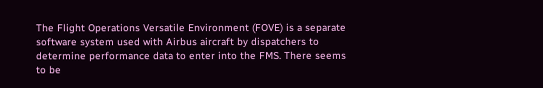The Flight Operations Versatile Environment (FOVE) is a separate software system used with Airbus aircraft by dispatchers to determine performance data to enter into the FMS. There seems to be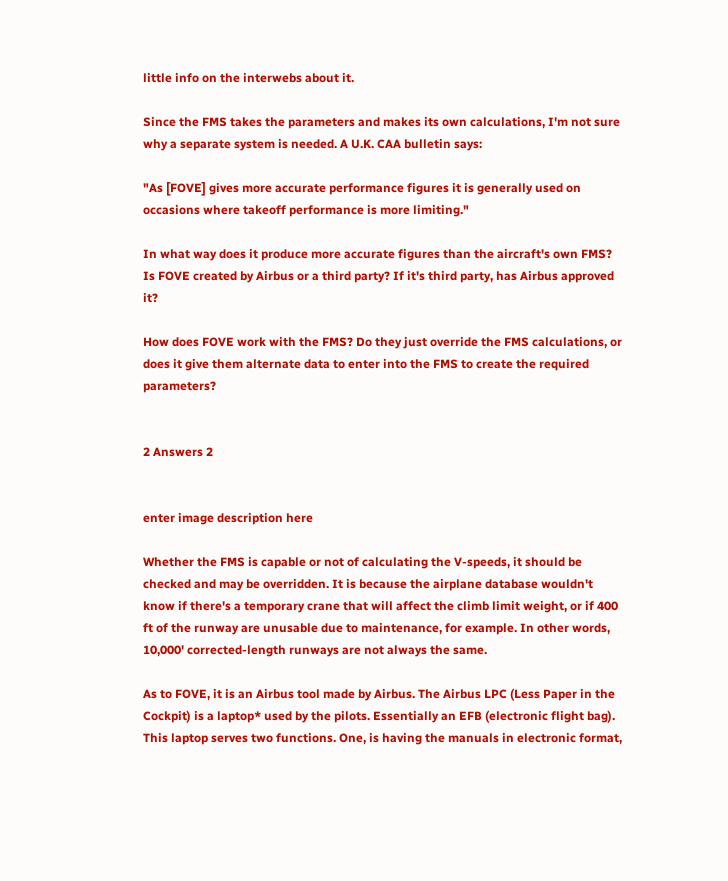little info on the interwebs about it.

Since the FMS takes the parameters and makes its own calculations, I'm not sure why a separate system is needed. A U.K. CAA bulletin says:

"As [FOVE] gives more accurate performance figures it is generally used on occasions where takeoff performance is more limiting."

In what way does it produce more accurate figures than the aircraft's own FMS? Is FOVE created by Airbus or a third party? If it's third party, has Airbus approved it?

How does FOVE work with the FMS? Do they just override the FMS calculations, or does it give them alternate data to enter into the FMS to create the required parameters?


2 Answers 2


enter image description here

Whether the FMS is capable or not of calculating the V-speeds, it should be checked and may be overridden. It is because the airplane database wouldn't know if there's a temporary crane that will affect the climb limit weight, or if 400 ft of the runway are unusable due to maintenance, for example. In other words, 10,000' corrected-length runways are not always the same.

As to FOVE, it is an Airbus tool made by Airbus. The Airbus LPC (Less Paper in the Cockpit) is a laptop* used by the pilots. Essentially an EFB (electronic flight bag). This laptop serves two functions. One, is having the manuals in electronic format,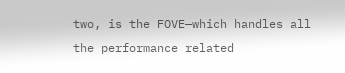two, is the FOVE—which handles all the performance related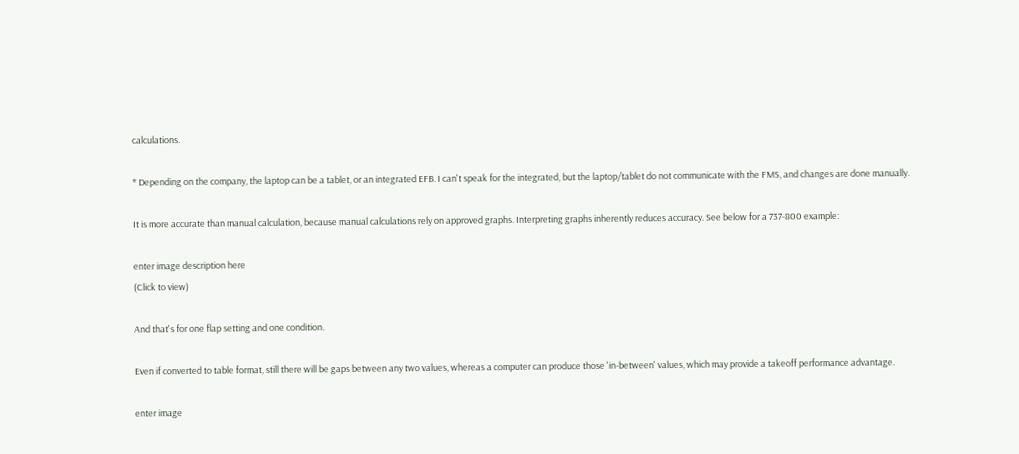calculations.

* Depending on the company, the laptop can be a tablet, or an integrated EFB. I can't speak for the integrated, but the laptop/tablet do not communicate with the FMS, and changes are done manually.

It is more accurate than manual calculation, because manual calculations rely on approved graphs. Interpreting graphs inherently reduces accuracy. See below for a 737-800 example:

enter image description here
(Click to view)

And that's for one flap setting and one condition.

Even if converted to table format, still there will be gaps between any two values, whereas a computer can produce those 'in-between' values, which may provide a takeoff performance advantage.

enter image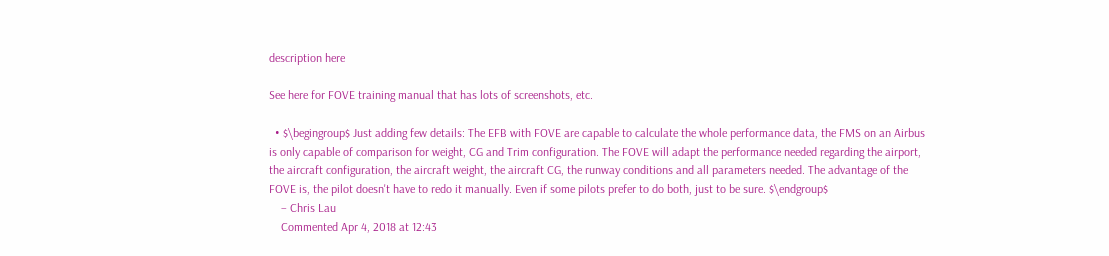description here

See here for FOVE training manual that has lots of screenshots, etc.

  • $\begingroup$ Just adding few details: The EFB with FOVE are capable to calculate the whole performance data, the FMS on an Airbus is only capable of comparison for weight, CG and Trim configuration. The FOVE will adapt the performance needed regarding the airport, the aircraft configuration, the aircraft weight, the aircraft CG, the runway conditions and all parameters needed. The advantage of the FOVE is, the pilot doesn't have to redo it manually. Even if some pilots prefer to do both, just to be sure. $\endgroup$
    – Chris Lau
    Commented Apr 4, 2018 at 12:43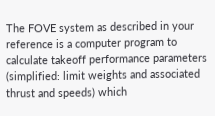The FOVE system as described in your reference is a computer program to calculate takeoff performance parameters (simplified: limit weights and associated thrust and speeds) which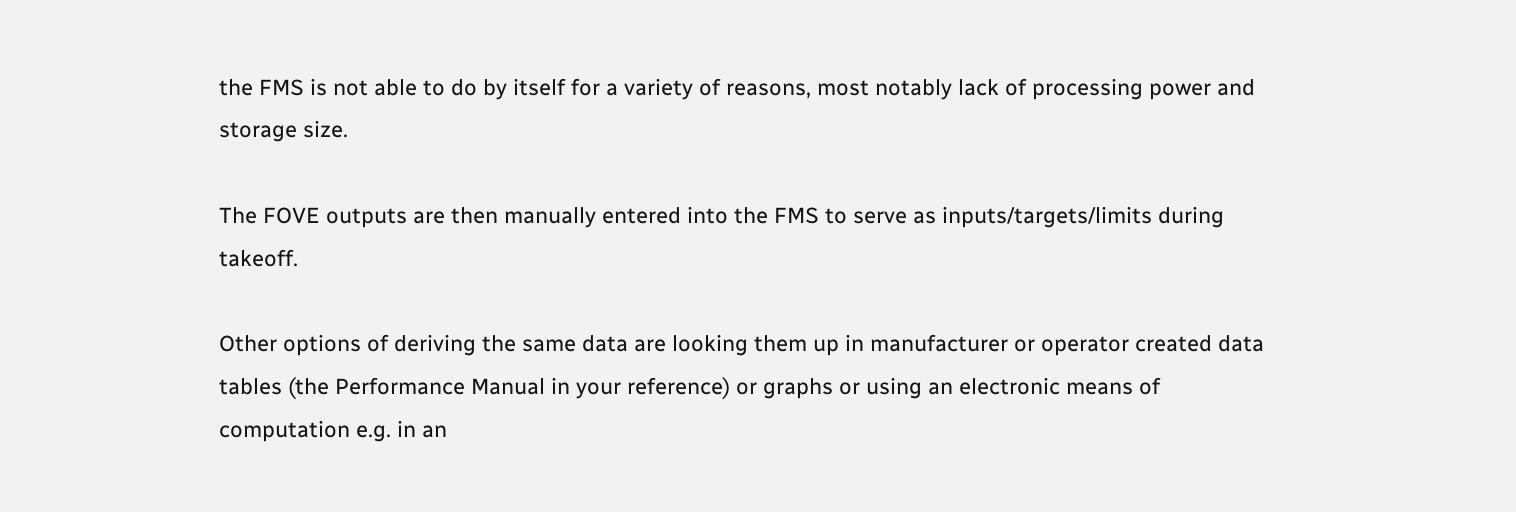the FMS is not able to do by itself for a variety of reasons, most notably lack of processing power and storage size.

The FOVE outputs are then manually entered into the FMS to serve as inputs/targets/limits during takeoff.

Other options of deriving the same data are looking them up in manufacturer or operator created data tables (the Performance Manual in your reference) or graphs or using an electronic means of computation e.g. in an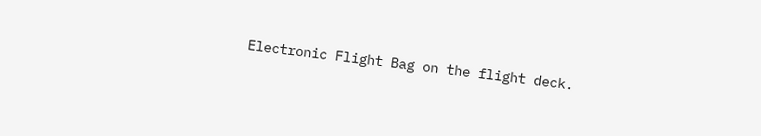Electronic Flight Bag on the flight deck.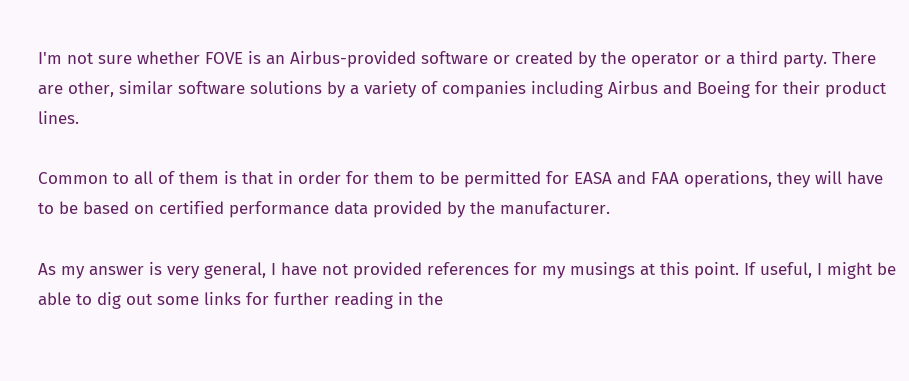I'm not sure whether FOVE is an Airbus-provided software or created by the operator or a third party. There are other, similar software solutions by a variety of companies including Airbus and Boeing for their product lines.

Common to all of them is that in order for them to be permitted for EASA and FAA operations, they will have to be based on certified performance data provided by the manufacturer.

As my answer is very general, I have not provided references for my musings at this point. If useful, I might be able to dig out some links for further reading in the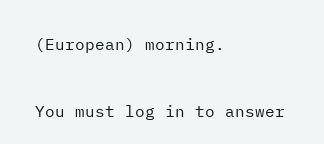(European) morning.


You must log in to answer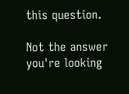this question.

Not the answer you're looking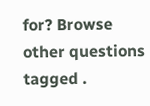for? Browse other questions tagged .